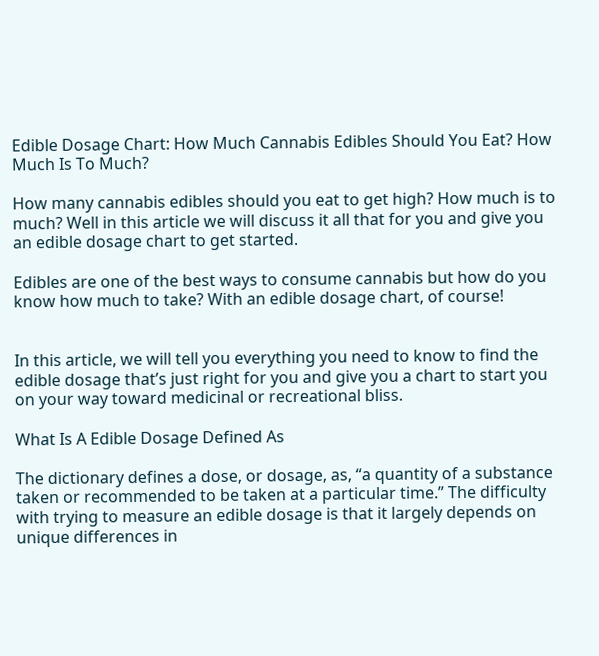Edible Dosage Chart: How Much Cannabis Edibles Should You Eat? How Much Is To Much?

How many cannabis edibles should you eat to get high? How much is to much? Well in this article we will discuss it all that for you and give you an edible dosage chart to get started.

Edibles are one of the best ways to consume cannabis but how do you know how much to take? With an edible dosage chart, of course!


In this article, we will tell you everything you need to know to find the edible dosage that’s just right for you and give you a chart to start you on your way toward medicinal or recreational bliss.

What Is A Edible Dosage Defined As

The dictionary defines a dose, or dosage, as, “a quantity of a substance taken or recommended to be taken at a particular time.” The difficulty with trying to measure an edible dosage is that it largely depends on unique differences in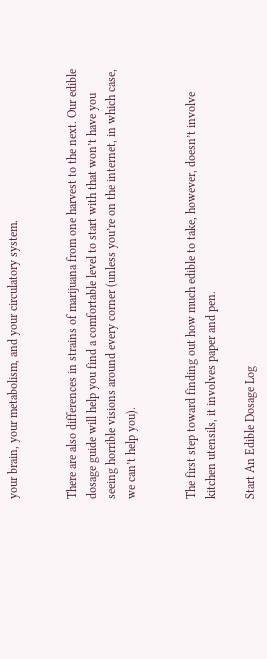your brain, your metabolism, and your circulatory system.


There are also differences in strains of marijuana from one harvest to the next. Our edible dosage guide will help you find a comfortable level to start with that won’t have you seeing horrible visions around every corner (unless you’re on the internet, in which case, we can’t help you).


The first step toward finding out how much edible to take, however, doesn’t involve kitchen utensils, it involves paper and pen.

Start An Edible Dosage Log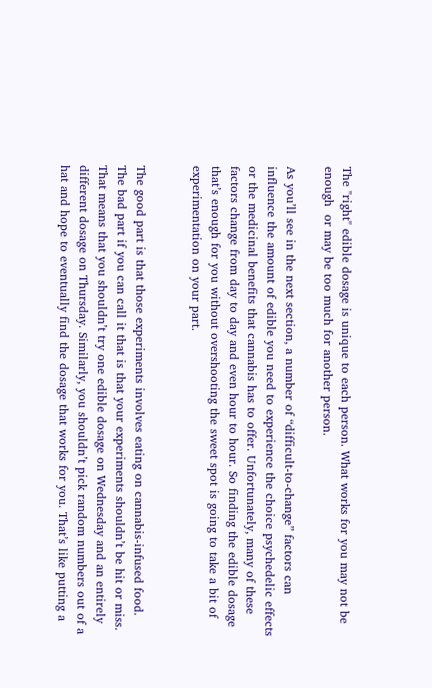The "right" edible dosage is unique to each person. What works for you may not be enough  or may be too much for another person.

As you’ll see in the next section, a number of “difficult-to-change” factors can influence the amount of edible you need to experience the choice psychedelic effects or the medicinal benefits that cannabis has to offer. Unfortunately, many of these factors change from day to day and even hour to hour. So finding the edible dosage that’s enough for you without overshooting the sweet spot is going to take a bit of experimentation on your part.


The good part is that those experiments involves eating on cannabis-infused food. The bad part if you can call it that is that your experiments shouldn’t be hit or miss. That means that you shouldn’t try one edible dosage on Wednesday and an entirely different dosage on Thursday. Similarly, you shouldn’t pick random numbers out of a hat and hope to eventually find the dosage that works for you. That’s like putting a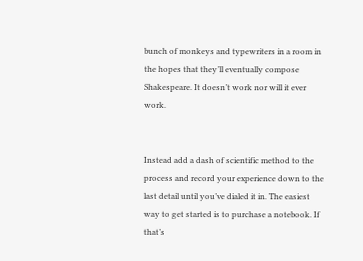bunch of monkeys and typewriters in a room in the hopes that they’ll eventually compose Shakespeare. It doesn’t work nor will it ever work.


Instead add a dash of scientific method to the process and record your experience down to the last detail until you’ve dialed it in. The easiest way to get started is to purchase a notebook. If that’s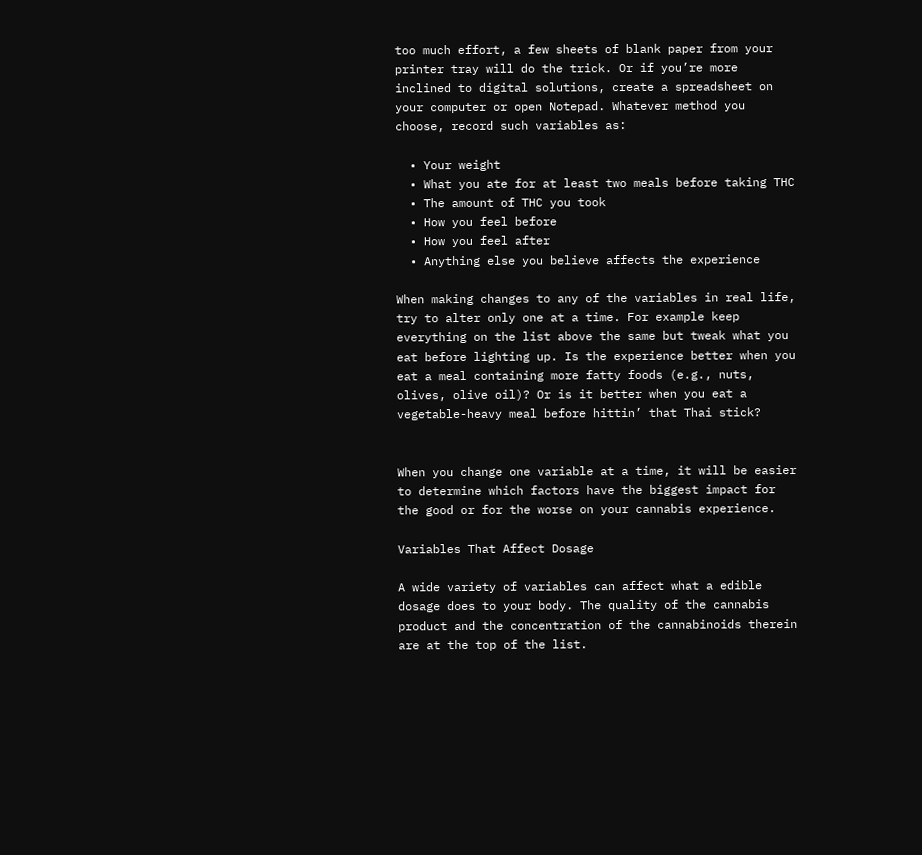too much effort, a few sheets of blank paper from your printer tray will do the trick. Or if you’re more inclined to digital solutions, create a spreadsheet on your computer or open Notepad. Whatever method you choose, record such variables as:

  • Your weight
  • What you ate for at least two meals before taking THC
  • The amount of THC you took
  • How you feel before
  • How you feel after
  • Anything else you believe affects the experience

When making changes to any of the variables in real life, try to alter only one at a time. For example keep everything on the list above the same but tweak what you eat before lighting up. Is the experience better when you eat a meal containing more fatty foods (e.g., nuts, olives, olive oil)? Or is it better when you eat a vegetable-heavy meal before hittin’ that Thai stick?


When you change one variable at a time, it will be easier to determine which factors have the biggest impact for the good or for the worse on your cannabis experience.

Variables That Affect Dosage

A wide variety of variables can affect what a edible dosage does to your body. The quality of the cannabis product and the concentration of the cannabinoids therein are at the top of the list.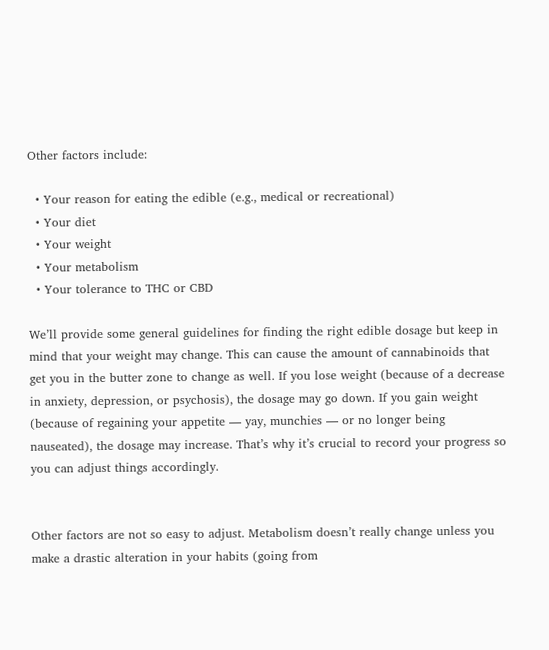Other factors include:

  • Your reason for eating the edible (e.g., medical or recreational)
  • Your diet
  • Your weight
  • Your metabolism
  • Your tolerance to THC or CBD

We’ll provide some general guidelines for finding the right edible dosage but keep in mind that your weight may change. This can cause the amount of cannabinoids that get you in the butter zone to change as well. If you lose weight (because of a decrease in anxiety, depression, or psychosis), the dosage may go down. If you gain weight (because of regaining your appetite — yay, munchies — or no longer being nauseated), the dosage may increase. That’s why it’s crucial to record your progress so you can adjust things accordingly.


Other factors are not so easy to adjust. Metabolism doesn’t really change unless you make a drastic alteration in your habits (going from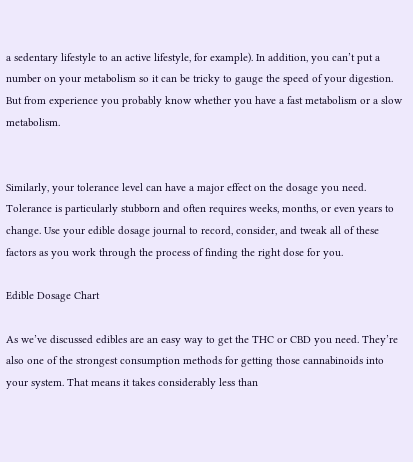a sedentary lifestyle to an active lifestyle, for example). In addition, you can’t put a number on your metabolism so it can be tricky to gauge the speed of your digestion. But from experience you probably know whether you have a fast metabolism or a slow metabolism.


Similarly, your tolerance level can have a major effect on the dosage you need. Tolerance is particularly stubborn and often requires weeks, months, or even years to change. Use your edible dosage journal to record, consider, and tweak all of these factors as you work through the process of finding the right dose for you.

Edible Dosage Chart

As we’ve discussed edibles are an easy way to get the THC or CBD you need. They’re also one of the strongest consumption methods for getting those cannabinoids into your system. That means it takes considerably less than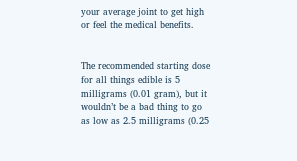your average joint to get high or feel the medical benefits.


The recommended starting dose for all things edible is 5 milligrams (0.01 gram), but it wouldn’t be a bad thing to go as low as 2.5 milligrams (0.25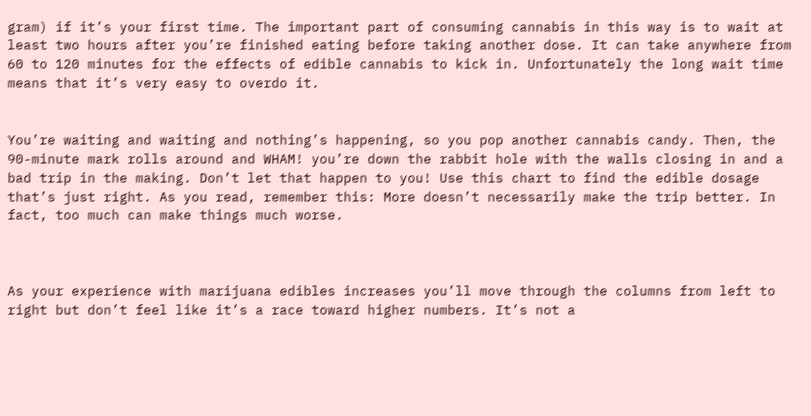gram) if it’s your first time. The important part of consuming cannabis in this way is to wait at least two hours after you’re finished eating before taking another dose. It can take anywhere from 60 to 120 minutes for the effects of edible cannabis to kick in. Unfortunately the long wait time means that it’s very easy to overdo it.


You’re waiting and waiting and nothing’s happening, so you pop another cannabis candy. Then, the 90-minute mark rolls around and WHAM! you’re down the rabbit hole with the walls closing in and a bad trip in the making. Don’t let that happen to you! Use this chart to find the edible dosage that’s just right. As you read, remember this: More doesn’t necessarily make the trip better. In fact, too much can make things much worse.



As your experience with marijuana edibles increases you’ll move through the columns from left to right but don’t feel like it’s a race toward higher numbers. It’s not a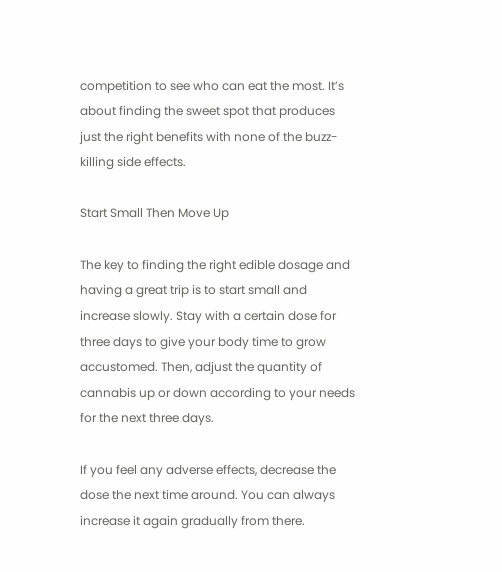competition to see who can eat the most. It’s about finding the sweet spot that produces just the right benefits with none of the buzz-killing side effects.

Start Small Then Move Up

The key to finding the right edible dosage and having a great trip is to start small and increase slowly. Stay with a certain dose for three days to give your body time to grow accustomed. Then, adjust the quantity of cannabis up or down according to your needs for the next three days.

If you feel any adverse effects, decrease the dose the next time around. You can always increase it again gradually from there.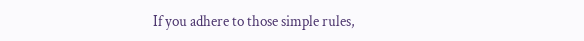If you adhere to those simple rules,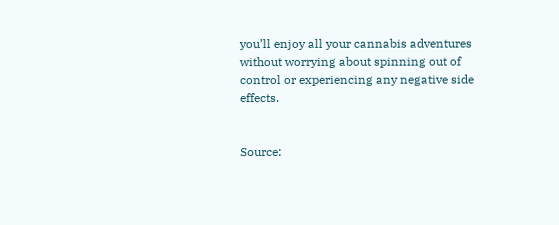you’ll enjoy all your cannabis adventures without worrying about spinning out of control or experiencing any negative side effects.


Source: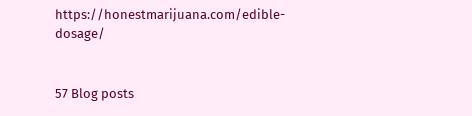https://honestmarijuana.com/edible-dosage/


57 Blog posts